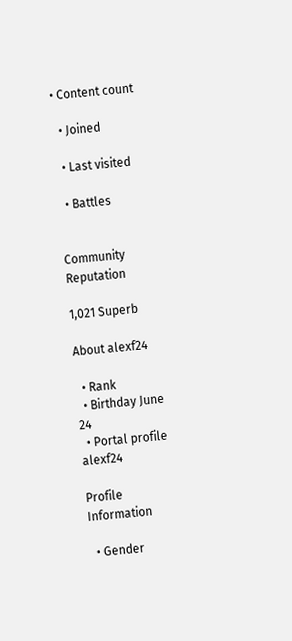• Content count

  • Joined

  • Last visited

  • Battles


Community Reputation

1,021 Superb

About alexf24

  • Rank
  • Birthday June 24
  • Portal profile alexf24

Profile Information

  • Gender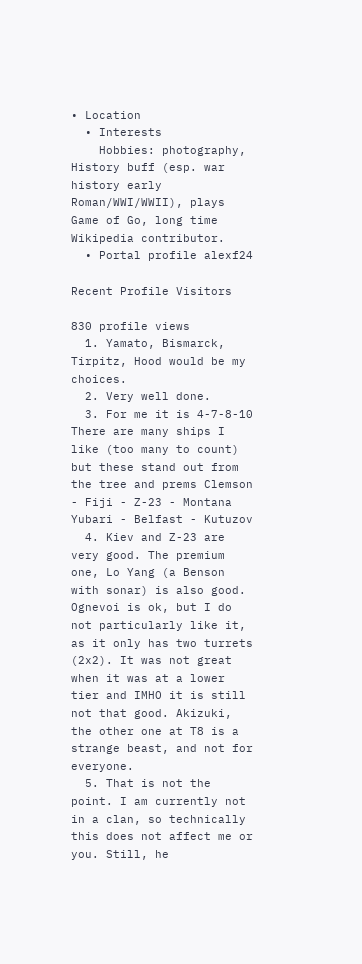• Location
  • Interests
    Hobbies: photography, History buff (esp. war history early Roman/WWI/WWII), plays Game of Go, long time Wikipedia contributor.
  • Portal profile alexf24

Recent Profile Visitors

830 profile views
  1. Yamato, Bismarck, Tirpitz, Hood would be my choices.
  2. Very well done.
  3. For me it is 4-7-8-10 There are many ships I like (too many to count) but these stand out from the tree and prems Clemson - Fiji - Z-23 - Montana Yubari - Belfast - Kutuzov
  4. Kiev and Z-23 are very good. The premium one, Lo Yang (a Benson with sonar) is also good. Ognevoi is ok, but I do not particularly like it, as it only has two turrets (2x2). It was not great when it was at a lower tier and IMHO it is still not that good. Akizuki, the other one at T8 is a strange beast, and not for everyone.
  5. That is not the point. I am currently not in a clan, so technically this does not affect me or you. Still, he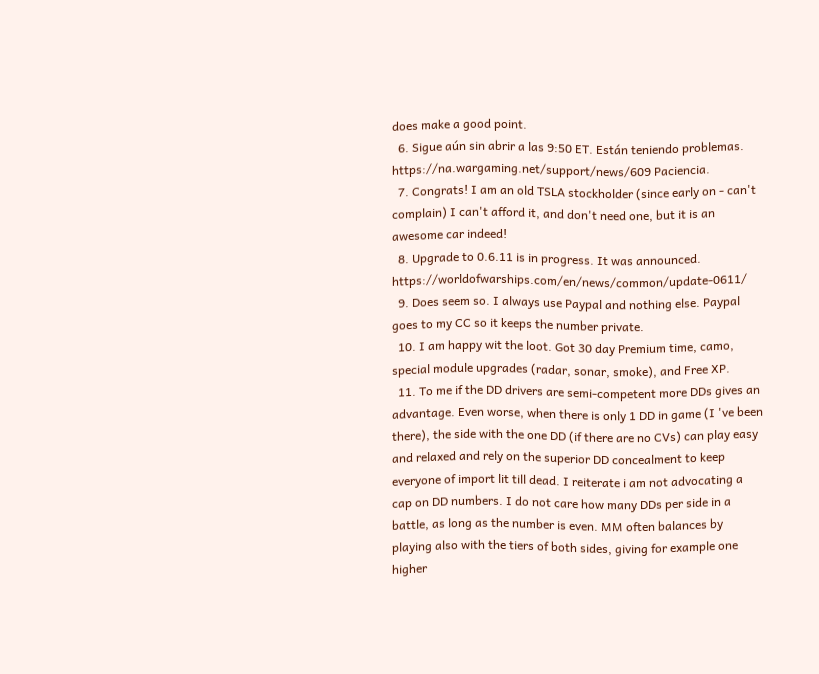does make a good point.
  6. Sigue aún sin abrir a las 9:50 ET. Están teniendo problemas. https://na.wargaming.net/support/news/609 Paciencia.
  7. Congrats! I am an old TSLA stockholder (since early on - can't complain) I can't afford it, and don't need one, but it is an awesome car indeed!
  8. Upgrade to 0.6.11 is in progress. It was announced. https://worldofwarships.com/en/news/common/update-0611/
  9. Does seem so. I always use Paypal and nothing else. Paypal goes to my CC so it keeps the number private.
  10. I am happy wit the loot. Got 30 day Premium time, camo, special module upgrades (radar, sonar, smoke), and Free XP.
  11. To me if the DD drivers are semi-competent more DDs gives an advantage. Even worse, when there is only 1 DD in game (I 've been there), the side with the one DD (if there are no CVs) can play easy and relaxed and rely on the superior DD concealment to keep everyone of import lit till dead. I reiterate i am not advocating a cap on DD numbers. I do not care how many DDs per side in a battle, as long as the number is even. MM often balances by playing also with the tiers of both sides, giving for example one higher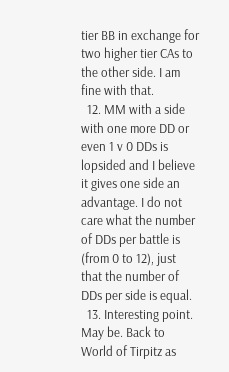tier BB in exchange for two higher tier CAs to the other side. I am fine with that.
  12. MM with a side with one more DD or even 1 v 0 DDs is lopsided and I believe it gives one side an advantage. I do not care what the number of DDs per battle is (from 0 to 12), just that the number of DDs per side is equal.
  13. Interesting point. May be. Back to World of Tirpitz as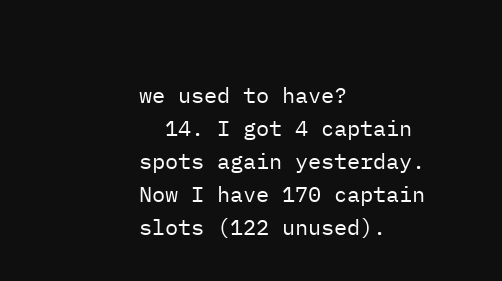we used to have?
  14. I got 4 captain spots again yesterday. Now I have 170 captain slots (122 unused).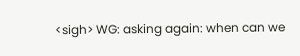<sigh> WG: asking again: when can we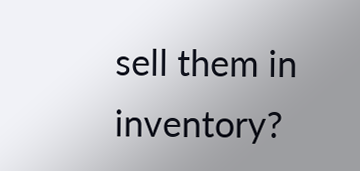sell them in inventory?